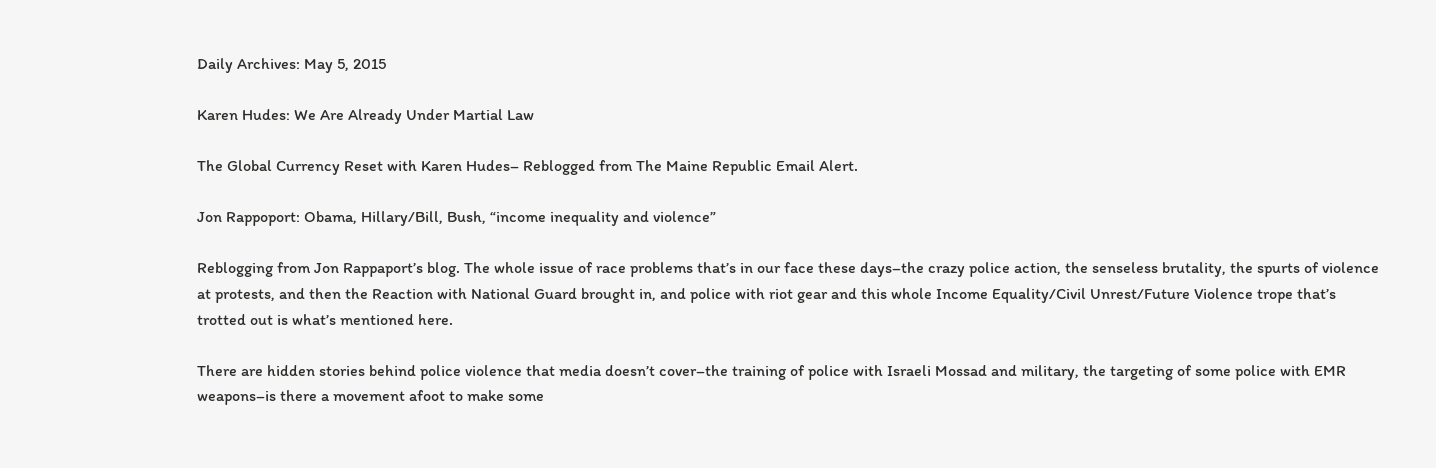Daily Archives: May 5, 2015

Karen Hudes: We Are Already Under Martial Law

The Global Currency Reset with Karen Hudes– Reblogged from The Maine Republic Email Alert.

Jon Rappoport: Obama, Hillary/Bill, Bush, “income inequality and violence”

Reblogging from Jon Rappaport’s blog. The whole issue of race problems that’s in our face these days–the crazy police action, the senseless brutality, the spurts of violence at protests, and then the Reaction with National Guard brought in, and police with riot gear and this whole Income Equality/Civil Unrest/Future Violence trope that’s trotted out is what’s mentioned here.

There are hidden stories behind police violence that media doesn’t cover–the training of police with Israeli Mossad and military, the targeting of some police with EMR weapons–is there a movement afoot to make some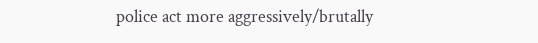police act more aggressively/brutally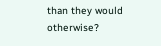than they would otherwise?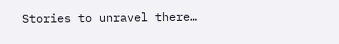Stories to unravel there…